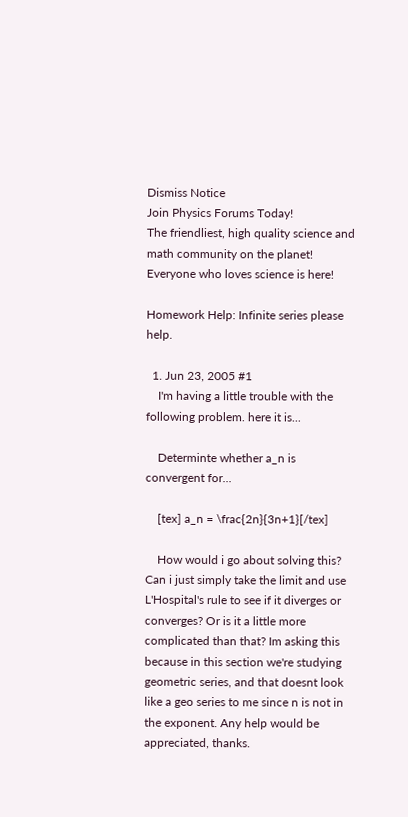Dismiss Notice
Join Physics Forums Today!
The friendliest, high quality science and math community on the planet! Everyone who loves science is here!

Homework Help: Infinite series please help.

  1. Jun 23, 2005 #1
    I'm having a little trouble with the following problem. here it is...

    Determinte whether a_n is convergent for...

    [tex] a_n = \frac{2n}{3n+1}[/tex]

    How would i go about solving this? Can i just simply take the limit and use L'Hospital's rule to see if it diverges or converges? Or is it a little more complicated than that? Im asking this because in this section we're studying geometric series, and that doesnt look like a geo series to me since n is not in the exponent. Any help would be appreciated, thanks.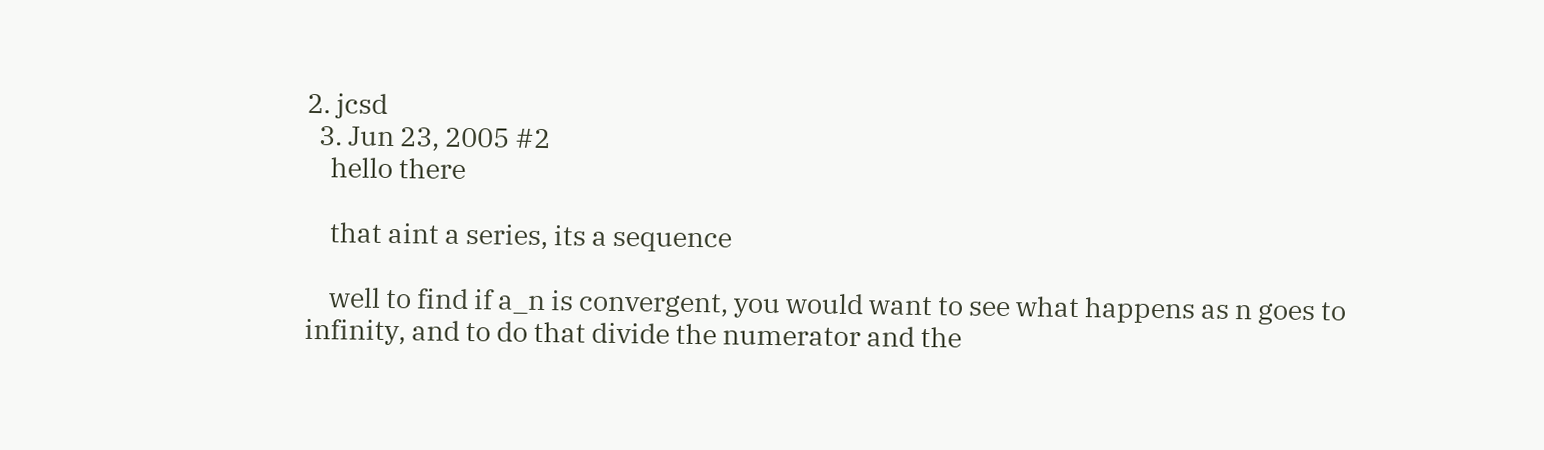2. jcsd
  3. Jun 23, 2005 #2
    hello there

    that aint a series, its a sequence

    well to find if a_n is convergent, you would want to see what happens as n goes to infinity, and to do that divide the numerator and the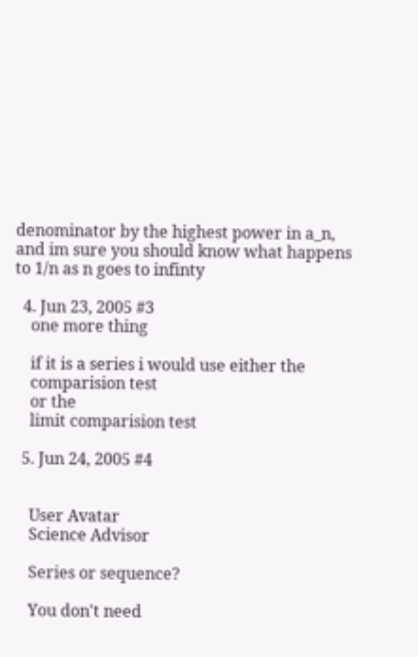denominator by the highest power in a_n, and im sure you should know what happens to 1/n as n goes to infinty

  4. Jun 23, 2005 #3
    one more thing

    if it is a series i would use either the
    comparision test
    or the
    limit comparision test

  5. Jun 24, 2005 #4


    User Avatar
    Science Advisor

    Series or sequence?

    You don't need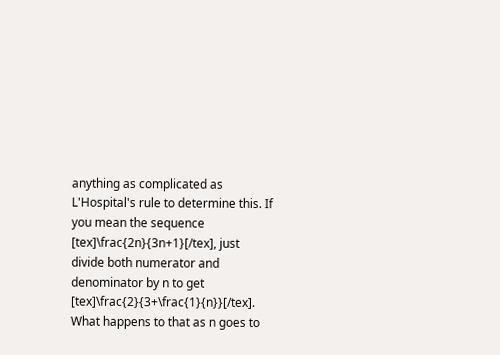anything as complicated as L'Hospital's rule to determine this. If you mean the sequence [tex]\frac{2n}{3n+1}[/tex], just divide both numerator and denominator by n to get [tex]\frac{2}{3+\frac{1}{n}}[/tex]. What happens to that as n goes to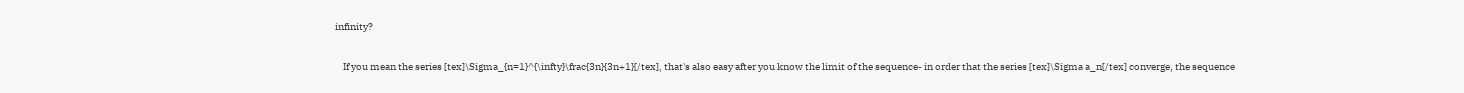infinity?

    If you mean the series [tex]\Sigma_{n=1}^{\infty}\frac{3n}{3n+1}[/tex], that's also easy after you know the limit of the sequence- in order that the series [tex]\Sigma a_n[/tex] converge, the sequence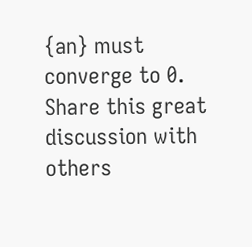{an} must converge to 0.
Share this great discussion with others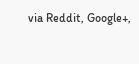via Reddit, Google+,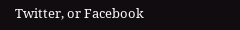Twitter, or Facebook